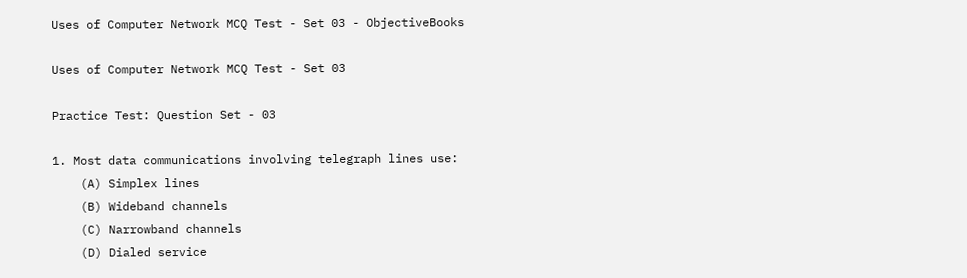Uses of Computer Network MCQ Test - Set 03 - ObjectiveBooks

Uses of Computer Network MCQ Test - Set 03

Practice Test: Question Set - 03

1. Most data communications involving telegraph lines use:
    (A) Simplex lines
    (B) Wideband channels
    (C) Narrowband channels
    (D) Dialed service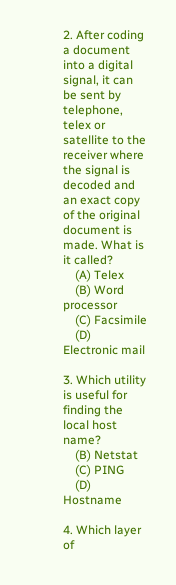2. After coding a document into a digital signal, it can be sent by telephone, telex or satellite to the receiver where the signal is decoded and an exact copy of the original document is made. What is it called?
    (A) Telex
    (B) Word processor
    (C) Facsimile
    (D) Electronic mail

3. Which utility is useful for finding the local host name?
    (B) Netstat
    (C) PING
    (D) Hostname

4. Which layer of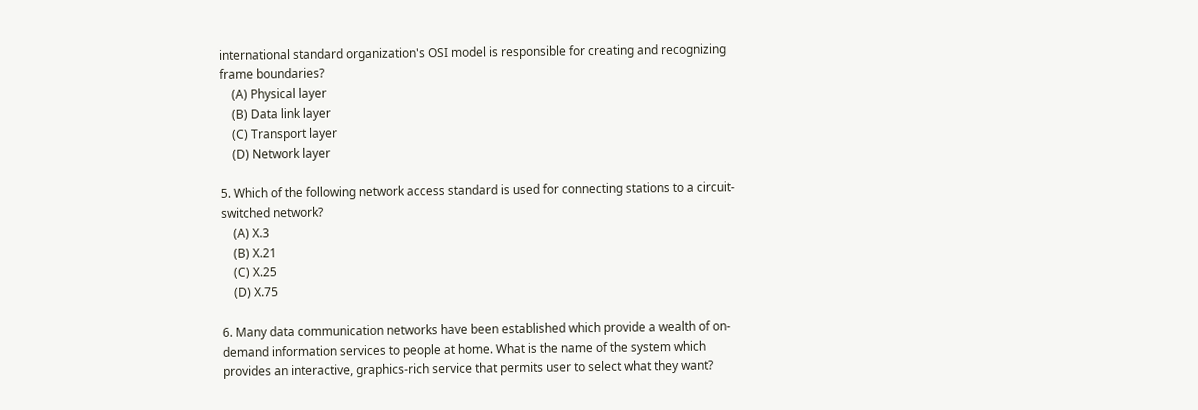international standard organization's OSI model is responsible for creating and recognizing frame boundaries?
    (A) Physical layer
    (B) Data link layer
    (C) Transport layer
    (D) Network layer

5. Which of the following network access standard is used for connecting stations to a circuit-switched network?
    (A) X.3
    (B) X.21
    (C) X.25
    (D) X.75

6. Many data communication networks have been established which provide a wealth of on-demand information services to people at home. What is the name of the system which provides an interactive, graphics-rich service that permits user to select what they want?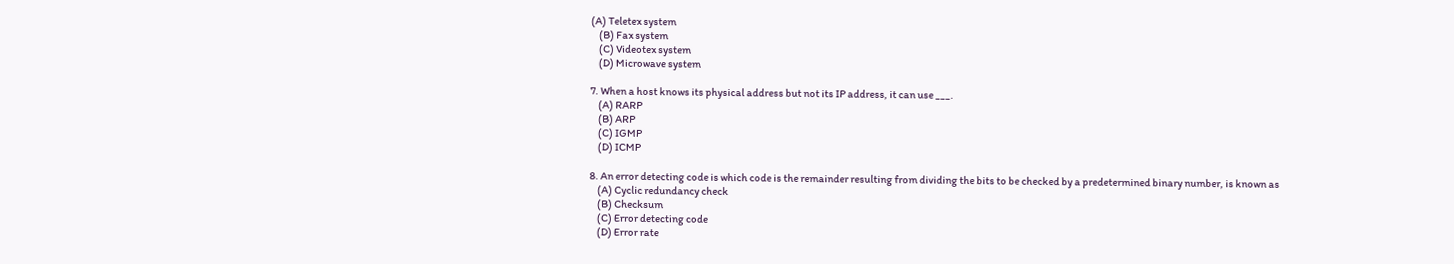(A) Teletex system
    (B) Fax system
    (C) Videotex system
    (D) Microwave system

7. When a host knows its physical address but not its IP address, it can use ___.
    (A) RARP
    (B) ARP
    (C) IGMP
    (D) ICMP

8. An error detecting code is which code is the remainder resulting from dividing the bits to be checked by a predetermined binary number, is known as
    (A) Cyclic redundancy check
    (B) Checksum
    (C) Error detecting code
    (D) Error rate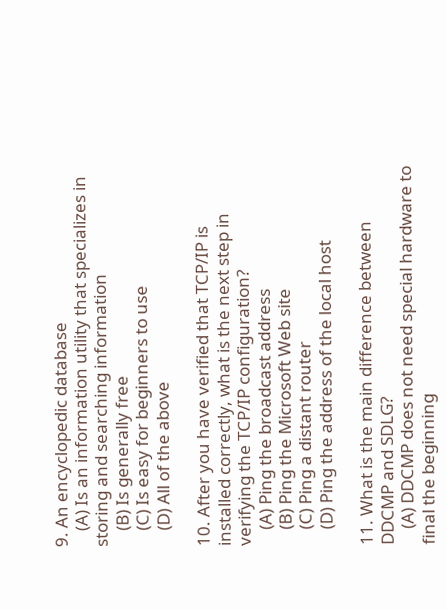9. An encyclopedic database
    (A) Is an information utility that specializes in storing and searching information
    (B) Is generally free
    (C) Is easy for beginners to use
    (D) All of the above

10. After you have verified that TCP/IP is installed correctly, what is the next step in verifying the TCP/IP configuration?
    (A) Ping the broadcast address
    (B) Ping the Microsoft Web site
    (C) Ping a distant router
    (D) Ping the address of the local host

11. What is the main difference between DDCMP and SDLG?
    (A) DDCMP does not need special hardware to final the beginning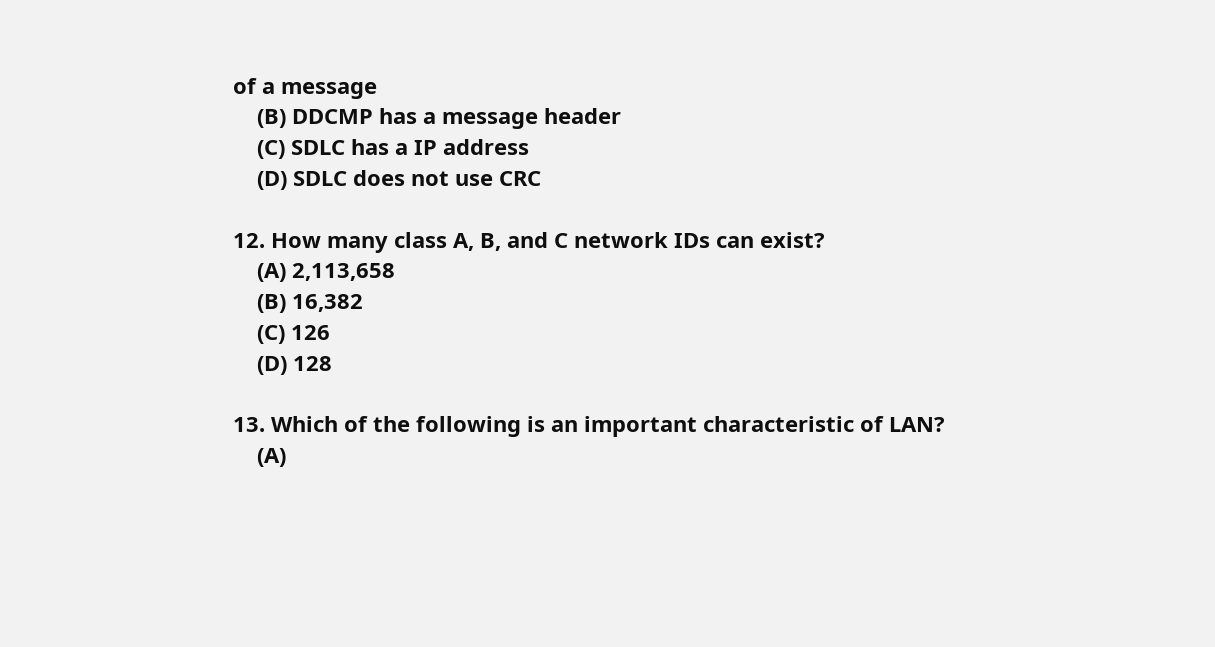of a message
    (B) DDCMP has a message header
    (C) SDLC has a IP address
    (D) SDLC does not use CRC

12. How many class A, B, and C network IDs can exist?
    (A) 2,113,658
    (B) 16,382
    (C) 126
    (D) 128

13. Which of the following is an important characteristic of LAN?
    (A)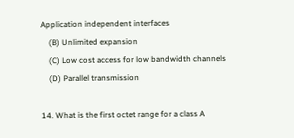Application independent interfaces
    (B) Unlimited expansion
    (C) Low cost access for low bandwidth channels
    (D) Parallel transmission

14. What is the first octet range for a class A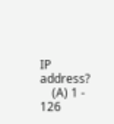IP address?
    (A) 1 - 126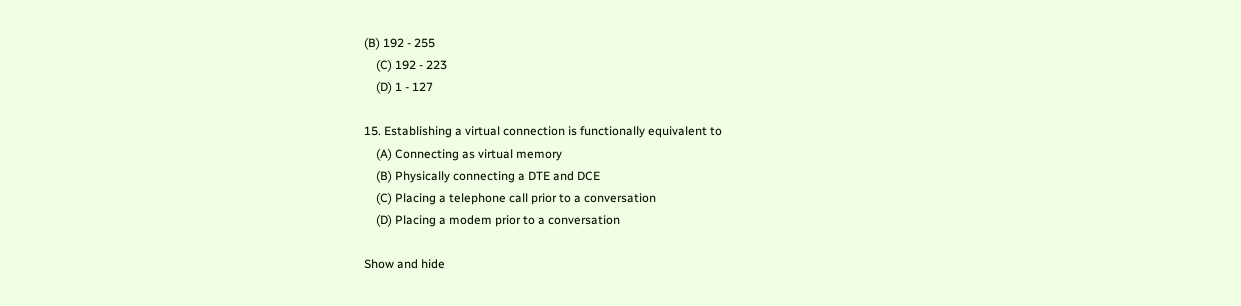(B) 192 - 255
    (C) 192 - 223
    (D) 1 - 127

15. Establishing a virtual connection is functionally equivalent to
    (A) Connecting as virtual memory
    (B) Physically connecting a DTE and DCE
    (C) Placing a telephone call prior to a conversation
    (D) Placing a modem prior to a conversation

Show and hide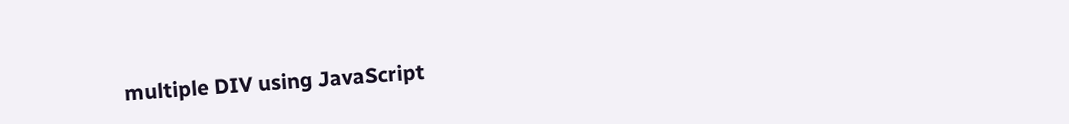multiple DIV using JavaScript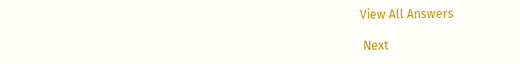View All Answers

 Next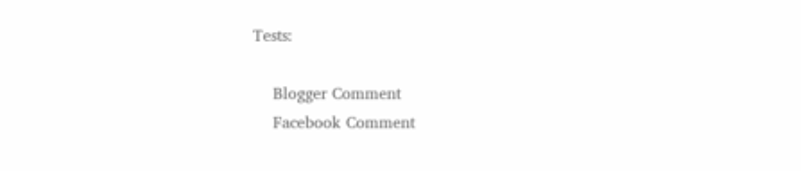Tests:

    Blogger Comment
    Facebook Comment